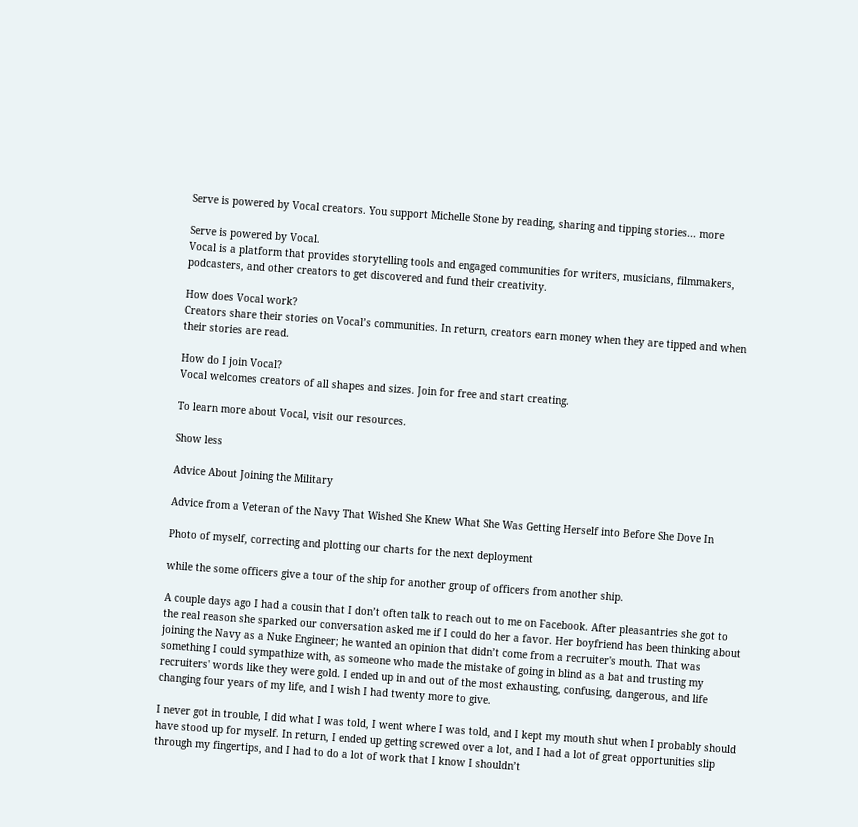Serve is powered by Vocal creators. You support Michelle Stone by reading, sharing and tipping stories... more

Serve is powered by Vocal.
Vocal is a platform that provides storytelling tools and engaged communities for writers, musicians, filmmakers, podcasters, and other creators to get discovered and fund their creativity.

How does Vocal work?
Creators share their stories on Vocal’s communities. In return, creators earn money when they are tipped and when their stories are read.

How do I join Vocal?
Vocal welcomes creators of all shapes and sizes. Join for free and start creating.

To learn more about Vocal, visit our resources.

Show less

Advice About Joining the Military

Advice from a Veteran of the Navy That Wished She Knew What She Was Getting Herself into Before She Dove In

Photo of myself, correcting and plotting our charts for the next deployment

while the some officers give a tour of the ship for another group of officers from another ship.

A couple days ago I had a cousin that I don’t often talk to reach out to me on Facebook. After pleasantries she got to the real reason she sparked our conversation asked me if I could do her a favor. Her boyfriend has been thinking about joining the Navy as a Nuke Engineer; he wanted an opinion that didn’t come from a recruiter's mouth. That was something I could sympathize with, as someone who made the mistake of going in blind as a bat and trusting my recruiters' words like they were gold. I ended up in and out of the most exhausting, confusing, dangerous, and life changing four years of my life, and I wish I had twenty more to give.

I never got in trouble, I did what I was told, I went where I was told, and I kept my mouth shut when I probably should have stood up for myself. In return, I ended up getting screwed over a lot, and I had a lot of great opportunities slip through my fingertips, and I had to do a lot of work that I know I shouldn’t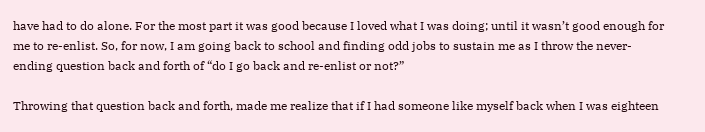have had to do alone. For the most part it was good because I loved what I was doing; until it wasn’t good enough for me to re-enlist. So, for now, I am going back to school and finding odd jobs to sustain me as I throw the never-ending question back and forth of “do I go back and re-enlist or not?”

Throwing that question back and forth, made me realize that if I had someone like myself back when I was eighteen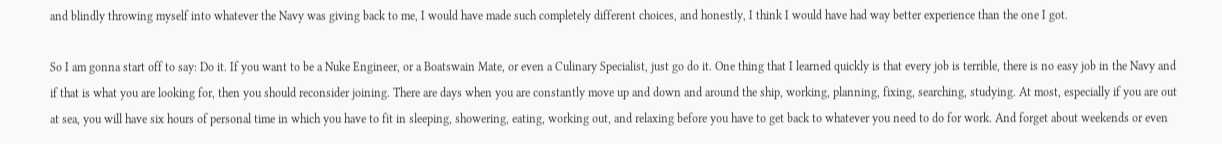and blindly throwing myself into whatever the Navy was giving back to me, I would have made such completely different choices, and honestly, I think I would have had way better experience than the one I got.

So I am gonna start off to say: Do it. If you want to be a Nuke Engineer, or a Boatswain Mate, or even a Culinary Specialist, just go do it. One thing that I learned quickly is that every job is terrible, there is no easy job in the Navy and if that is what you are looking for, then you should reconsider joining. There are days when you are constantly move up and down and around the ship, working, planning, fixing, searching, studying. At most, especially if you are out at sea, you will have six hours of personal time in which you have to fit in sleeping, showering, eating, working out, and relaxing before you have to get back to whatever you need to do for work. And forget about weekends or even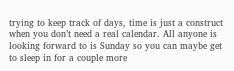trying to keep track of days, time is just a construct when you don’t need a real calendar. All anyone is looking forward to is Sunday so you can maybe get to sleep in for a couple more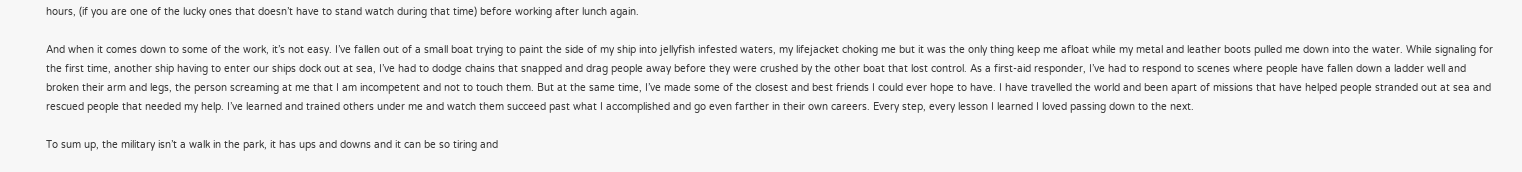hours, (if you are one of the lucky ones that doesn’t have to stand watch during that time) before working after lunch again.

And when it comes down to some of the work, it’s not easy. I’ve fallen out of a small boat trying to paint the side of my ship into jellyfish infested waters, my lifejacket choking me but it was the only thing keep me afloat while my metal and leather boots pulled me down into the water. While signaling for the first time, another ship having to enter our ships dock out at sea, I’ve had to dodge chains that snapped and drag people away before they were crushed by the other boat that lost control. As a first-aid responder, I’ve had to respond to scenes where people have fallen down a ladder well and broken their arm and legs, the person screaming at me that I am incompetent and not to touch them. But at the same time, I’ve made some of the closest and best friends I could ever hope to have. I have travelled the world and been apart of missions that have helped people stranded out at sea and rescued people that needed my help. I’ve learned and trained others under me and watch them succeed past what I accomplished and go even farther in their own careers. Every step, every lesson I learned I loved passing down to the next.

To sum up, the military isn’t a walk in the park, it has ups and downs and it can be so tiring and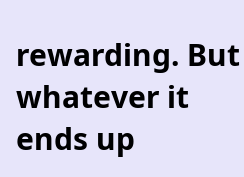rewarding. But whatever it ends up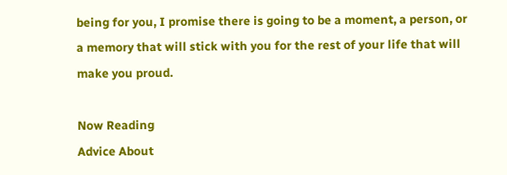being for you, I promise there is going to be a moment, a person, or a memory that will stick with you for the rest of your life that will make you proud.

Now Reading
Advice About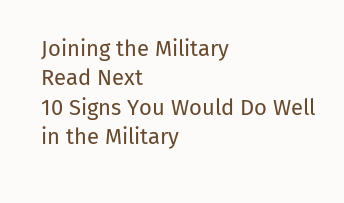Joining the Military
Read Next
10 Signs You Would Do Well in the Military